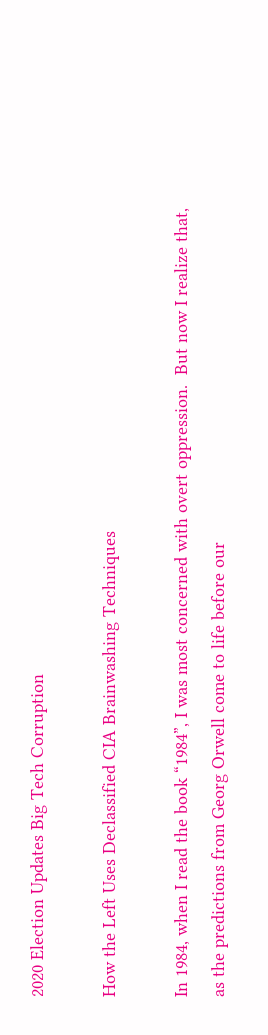2020 Election Updates Big Tech Corruption

How the Left Uses Declassified CIA Brainwashing Techniques

In 1984, when I read the book “1984”, I was most concerned with overt oppression.  But now I realize that, as the predictions from Georg Orwell come to life before our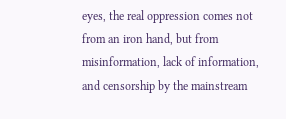eyes, the real oppression comes not from an iron hand, but from misinformation, lack of information, and censorship by the mainstream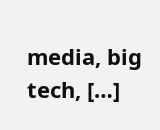media, big tech, […]